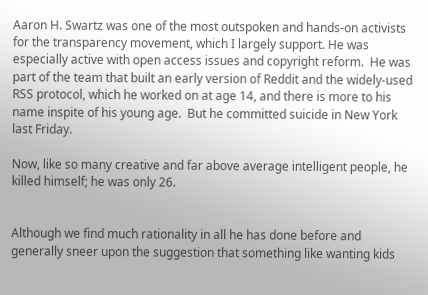Aaron H. Swartz was one of the most outspoken and hands-on activists for the transparency movement, which I largely support. He was especially active with open access issues and copyright reform.  He was part of the team that built an early version of Reddit and the widely-used RSS protocol, which he worked on at age 14, and there is more to his name inspite of his young age.  But he committed suicide in New York last Friday.

Now, like so many creative and far above average intelligent people, he killed himself; he was only 26.


Although we find much rationality in all he has done before and generally sneer upon the suggestion that something like wanting kids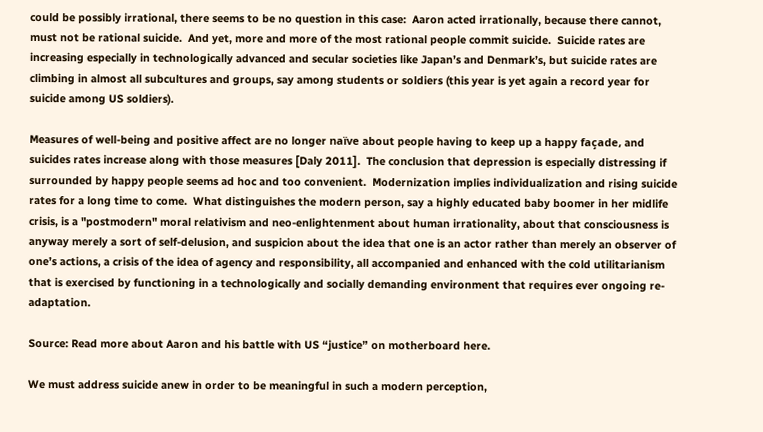could be possibly irrational, there seems to be no question in this case:  Aaron acted irrationally, because there cannot, must not be rational suicide.  And yet, more and more of the most rational people commit suicide.  Suicide rates are increasing especially in technologically advanced and secular societies like Japan’s and Denmark’s, but suicide rates are climbing in almost all subcultures and groups, say among students or soldiers (this year is yet again a record year for suicide among US soldiers).

Measures of well-being and positive affect are no longer naïve about people having to keep up a happy façade, and suicides rates increase along with those measures [Daly 2011].  The conclusion that depression is especially distressing if surrounded by happy people seems ad hoc and too convenient.  Modernization implies individualization and rising suicide rates for a long time to come.  What distinguishes the modern person, say a highly educated baby boomer in her midlife crisis, is a "postmodern" moral relativism and neo-enlightenment about human irrationality, about that consciousness is anyway merely a sort of self-delusion, and suspicion about the idea that one is an actor rather than merely an observer of one’s actions, a crisis of the idea of agency and responsibility, all accompanied and enhanced with the cold utilitarianism that is exercised by functioning in a technologically and socially demanding environment that requires ever ongoing re-adaptation.

Source: Read more about Aaron and his battle with US “justice” on motherboard here.

We must address suicide anew in order to be meaningful in such a modern perception,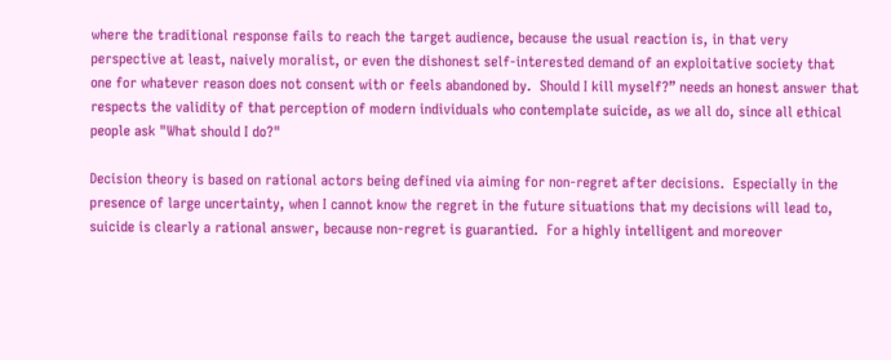where the traditional response fails to reach the target audience, because the usual reaction is, in that very perspective at least, naively moralist, or even the dishonest self-interested demand of an exploitative society that one for whatever reason does not consent with or feels abandoned by.  Should I kill myself?” needs an honest answer that respects the validity of that perception of modern individuals who contemplate suicide, as we all do, since all ethical people ask "What should I do?"

Decision theory is based on rational actors being defined via aiming for non-regret after decisions.  Especially in the presence of large uncertainty, when I cannot know the regret in the future situations that my decisions will lead to, suicide is clearly a rational answer, because non-regret is guarantied.  For a highly intelligent and moreover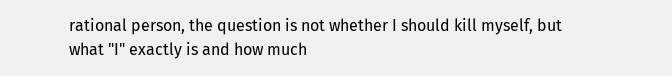rational person, the question is not whether I should kill myself, but what "I" exactly is and how much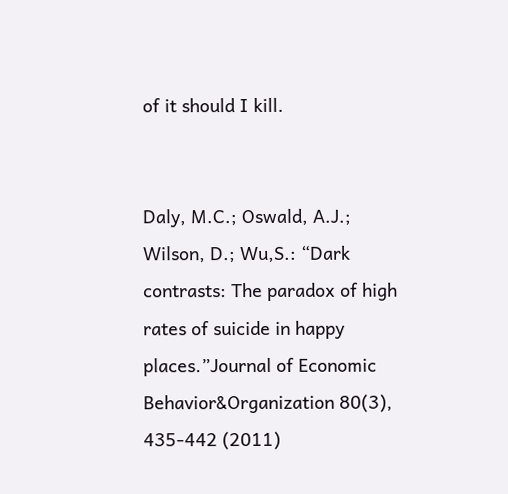of it should I kill.


Daly, M.C.; Oswald, A.J.; Wilson, D.; Wu,S.: “Dark contrasts: The paradox of high rates of suicide in happy places.”Journal of Economic Behavior&Organization 80(3), 435-442 (2011)